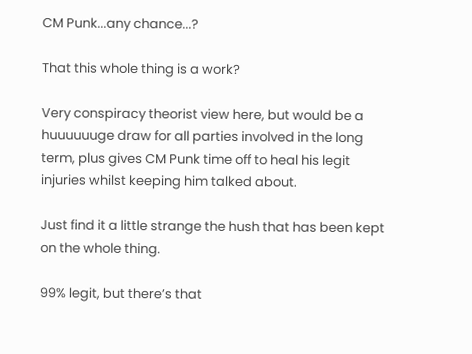CM Punk...any chance...?

That this whole thing is a work?

Very conspiracy theorist view here, but would be a huuuuuuge draw for all parties involved in the long term, plus gives CM Punk time off to heal his legit injuries whilst keeping him talked about.

Just find it a little strange the hush that has been kept on the whole thing.

99% legit, but there’s that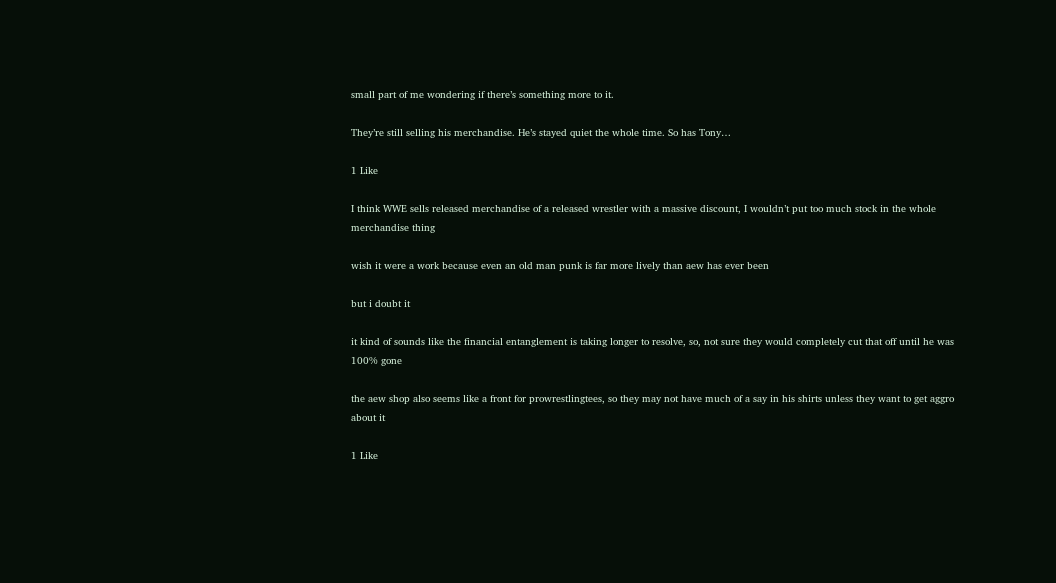small part of me wondering if there’s something more to it.

They’re still selling his merchandise. He’s stayed quiet the whole time. So has Tony…

1 Like

I think WWE sells released merchandise of a released wrestler with a massive discount, I wouldn’t put too much stock in the whole merchandise thing

wish it were a work because even an old man punk is far more lively than aew has ever been

but i doubt it

it kind of sounds like the financial entanglement is taking longer to resolve, so, not sure they would completely cut that off until he was 100% gone

the aew shop also seems like a front for prowrestlingtees, so they may not have much of a say in his shirts unless they want to get aggro about it

1 Like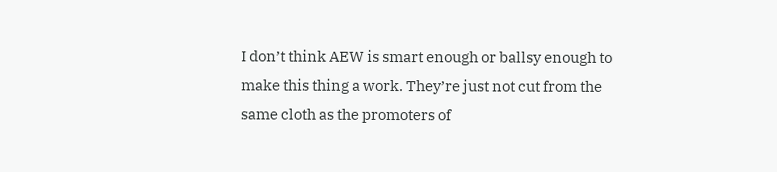I don’t think AEW is smart enough or ballsy enough to make this thing a work. They’re just not cut from the same cloth as the promoters of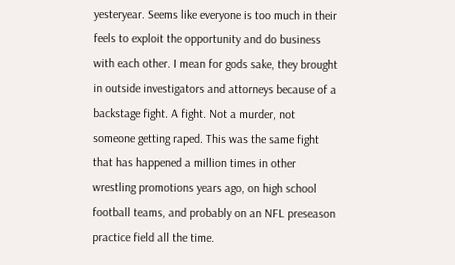yesteryear. Seems like everyone is too much in their feels to exploit the opportunity and do business with each other. I mean for gods sake, they brought in outside investigators and attorneys because of a backstage fight. A fight. Not a murder, not someone getting raped. This was the same fight that has happened a million times in other wrestling promotions years ago, on high school football teams, and probably on an NFL preseason practice field all the time.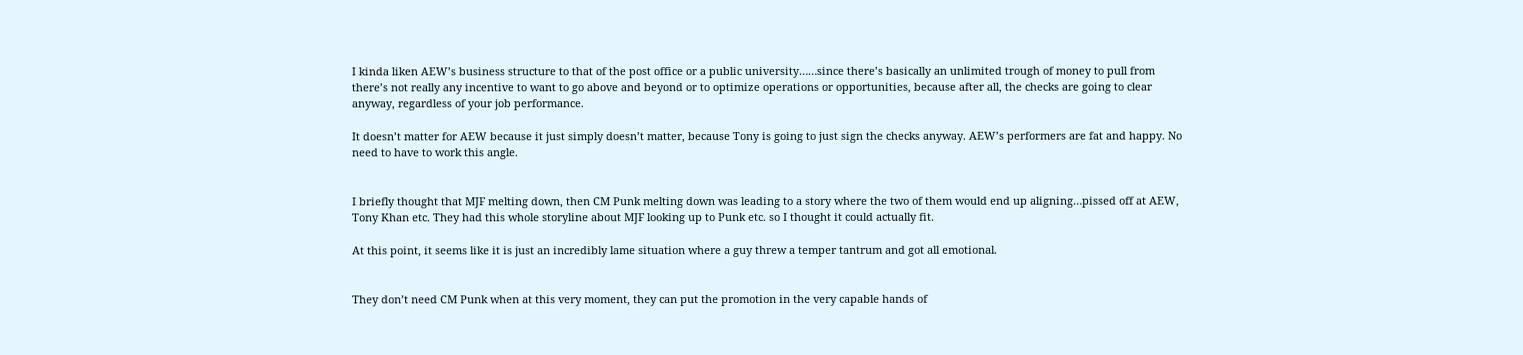I kinda liken AEW’s business structure to that of the post office or a public university……since there’s basically an unlimited trough of money to pull from there’s not really any incentive to want to go above and beyond or to optimize operations or opportunities, because after all, the checks are going to clear anyway, regardless of your job performance.

It doesn’t matter for AEW because it just simply doesn’t matter, because Tony is going to just sign the checks anyway. AEW’s performers are fat and happy. No need to have to work this angle.


I briefly thought that MJF melting down, then CM Punk melting down was leading to a story where the two of them would end up aligning…pissed off at AEW, Tony Khan etc. They had this whole storyline about MJF looking up to Punk etc. so I thought it could actually fit.

At this point, it seems like it is just an incredibly lame situation where a guy threw a temper tantrum and got all emotional.


They don’t need CM Punk when at this very moment, they can put the promotion in the very capable hands of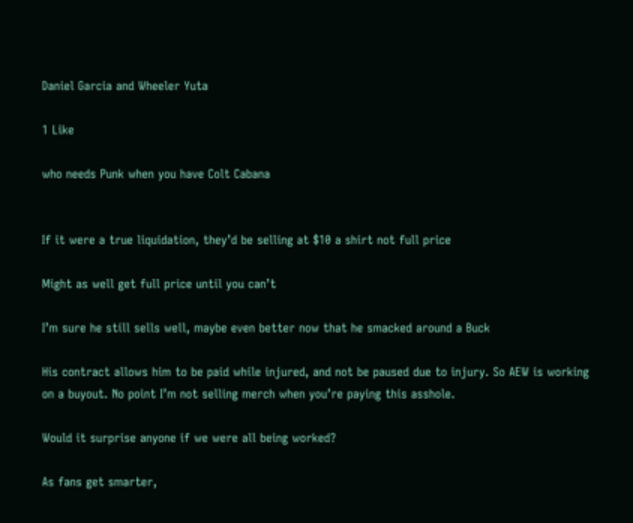Daniel Garcia and Wheeler Yuta

1 Like

who needs Punk when you have Colt Cabana


If it were a true liquidation, they’d be selling at $10 a shirt not full price

Might as well get full price until you can’t

I’m sure he still sells well, maybe even better now that he smacked around a Buck

His contract allows him to be paid while injured, and not be paused due to injury. So AEW is working on a buyout. No point I’m not selling merch when you’re paying this asshole.

Would it surprise anyone if we were all being worked?

As fans get smarter,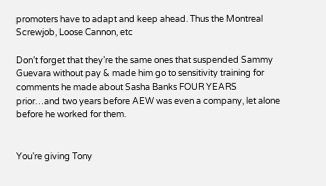promoters have to adapt and keep ahead. Thus the Montreal Screwjob, Loose Cannon, etc

Don’t forget that they’re the same ones that suspended Sammy Guevara without pay & made him go to sensitivity training for comments he made about Sasha Banks FOUR YEARS prior…and two years before AEW was even a company, let alone before he worked for them.


You’re giving Tony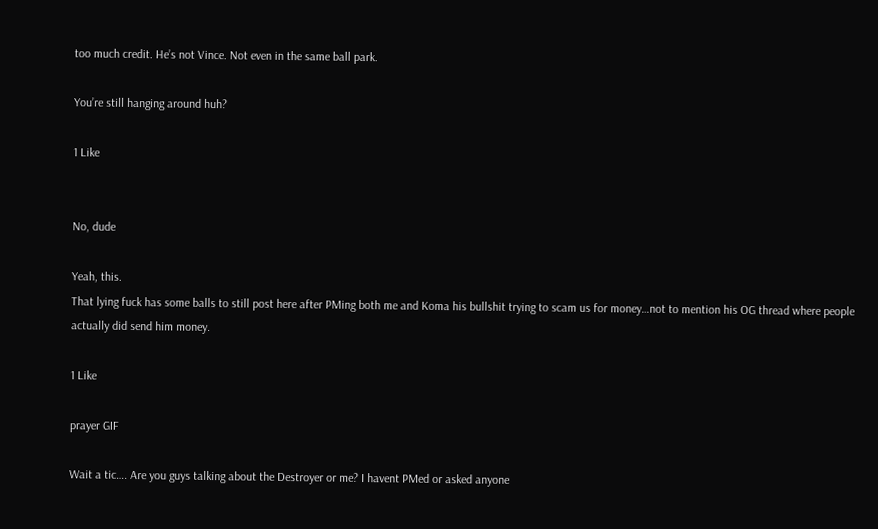too much credit. He’s not Vince. Not even in the same ball park.

You’re still hanging around huh?

1 Like


No, dude

Yeah, this.
That lying fuck has some balls to still post here after PMing both me and Koma his bullshit trying to scam us for money…not to mention his OG thread where people actually did send him money.

1 Like

prayer GIF

Wait a tic…. Are you guys talking about the Destroyer or me? I havent PMed or asked anyone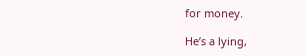for money.

He’s a lying,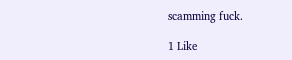scamming fuck.

1 Like